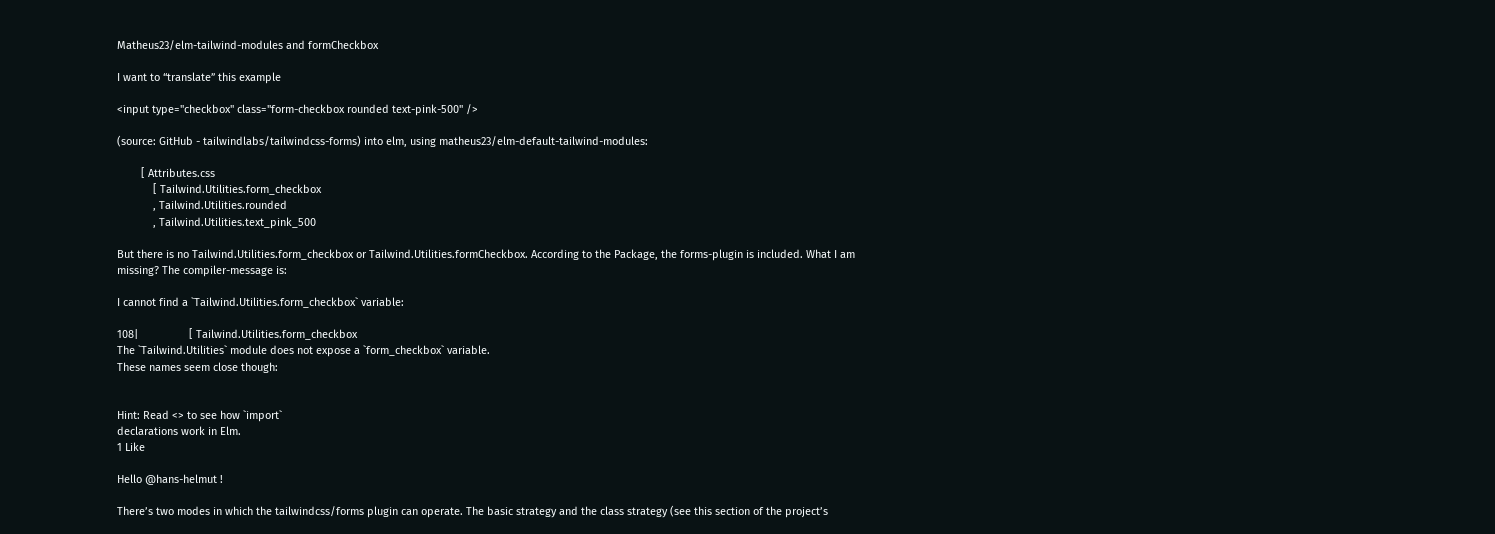Matheus23/elm-tailwind-modules and formCheckbox

I want to “translate” this example

<input type="checkbox" class="form-checkbox rounded text-pink-500" />

(source: GitHub - tailwindlabs/tailwindcss-forms) into elm, using matheus23/elm-default-tailwind-modules:

        [ Attributes.css
            [ Tailwind.Utilities.form_checkbox
            , Tailwind.Utilities.rounded
            , Tailwind.Utilities.text_pink_500

But there is no Tailwind.Utilities.form_checkbox or Tailwind.Utilities.formCheckbox. According to the Package, the forms-plugin is included. What I am missing? The compiler-message is:

I cannot find a `Tailwind.Utilities.form_checkbox` variable:

108|                 [ Tailwind.Utilities.form_checkbox
The `Tailwind.Utilities` module does not expose a `form_checkbox` variable.
These names seem close though:


Hint: Read <> to see how `import`
declarations work in Elm.
1 Like

Hello @hans-helmut !

There’s two modes in which the tailwindcss/forms plugin can operate. The basic strategy and the class strategy (see this section of the project’s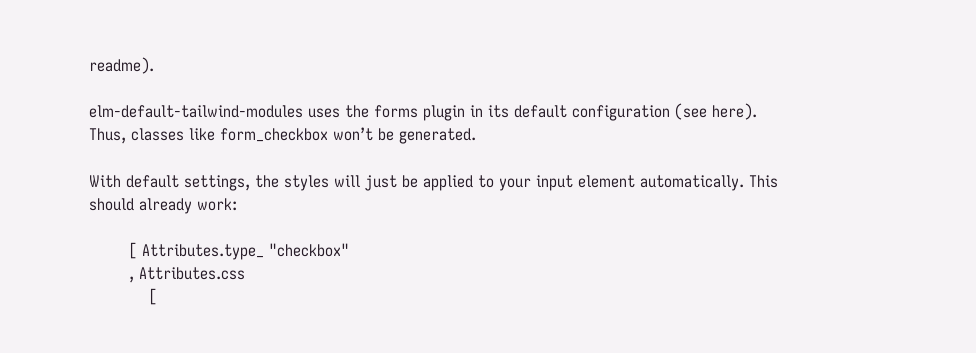readme).

elm-default-tailwind-modules uses the forms plugin in its default configuration (see here). Thus, classes like form_checkbox won’t be generated.

With default settings, the styles will just be applied to your input element automatically. This should already work:

        [ Attributes.type_ "checkbox"
        , Attributes.css
            [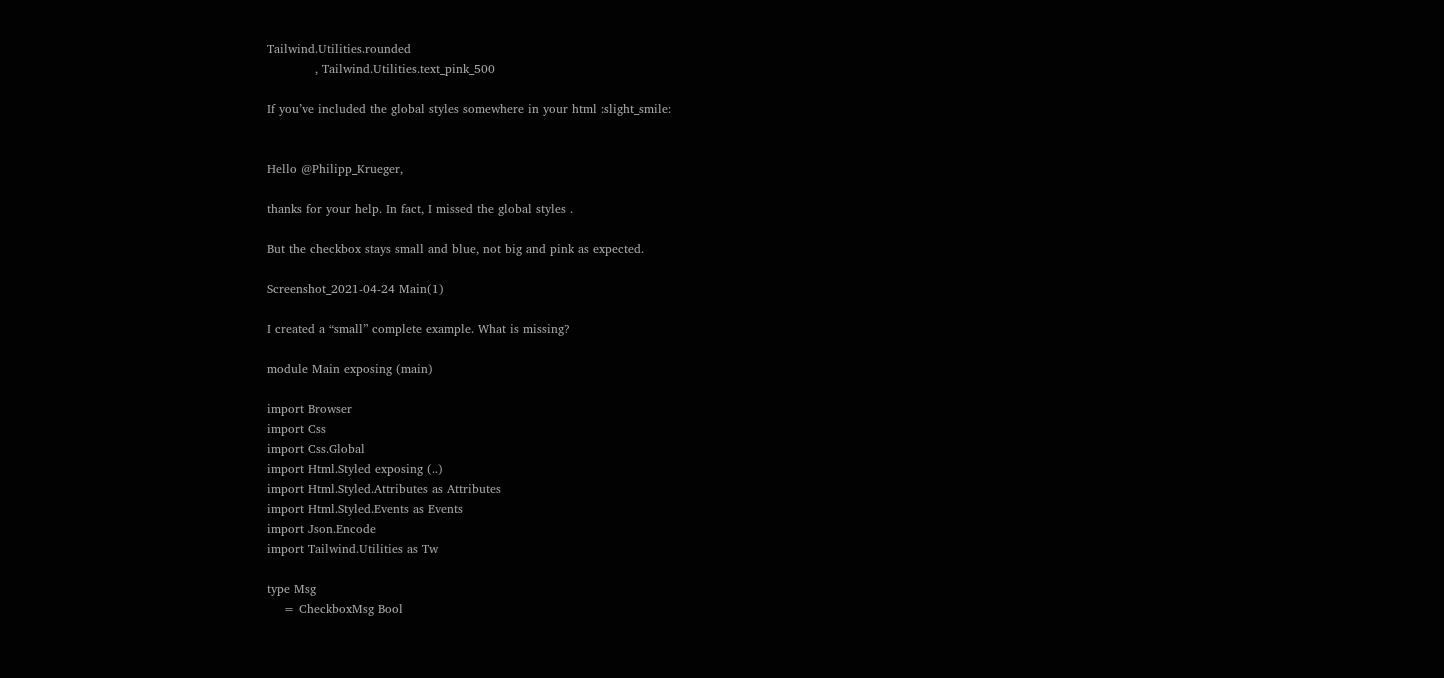Tailwind.Utilities.rounded
            , Tailwind.Utilities.text_pink_500

If you’ve included the global styles somewhere in your html :slight_smile:


Hello @Philipp_Krueger,

thanks for your help. In fact, I missed the global styles .

But the checkbox stays small and blue, not big and pink as expected.

Screenshot_2021-04-24 Main(1)

I created a “small” complete example. What is missing?

module Main exposing (main)

import Browser
import Css
import Css.Global
import Html.Styled exposing (..)
import Html.Styled.Attributes as Attributes
import Html.Styled.Events as Events
import Json.Encode
import Tailwind.Utilities as Tw

type Msg
    = CheckboxMsg Bool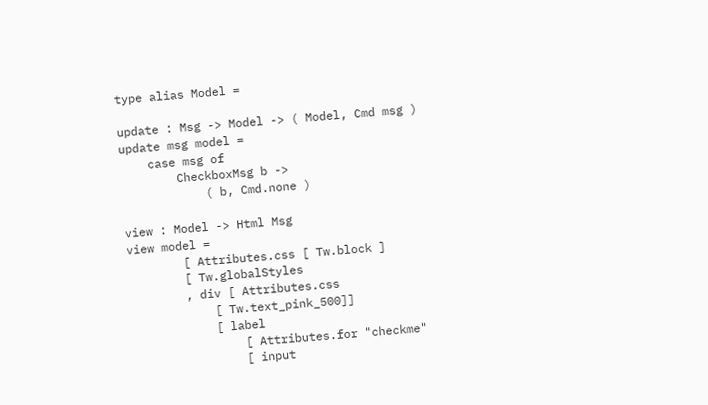type alias Model =

update : Msg -> Model -> ( Model, Cmd msg )
update msg model =
    case msg of
        CheckboxMsg b ->
            ( b, Cmd.none )

view : Model -> Html Msg
view model =
        [ Attributes.css [ Tw.block ]
        [ Tw.globalStyles
        , div [ Attributes.css
            [ Tw.text_pink_500]]
            [ label
                [ Attributes.for "checkme"
                [ input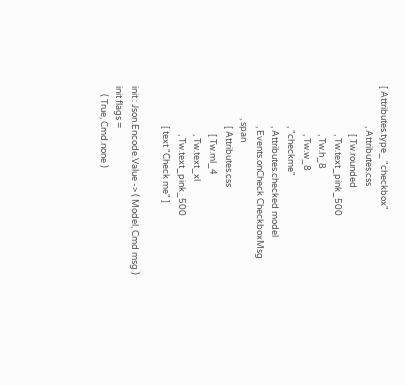[ Attributes.type_ "checkbox"
                    , Attributes.css
                        [ Tw.rounded
                        , Tw.text_pink_500
                        , Tw.h_8
                        , Tw.w_8
                    , "checkme"
                    , Attributes.checked model
                    , Events.onCheck CheckboxMsg
                , span
                    [ Attributes.css
                        [ Tw.ml_4
                        , Tw.text_xl
                        , Tw.text_pink_500
                    [ text "Check me" ]

init : Json.Encode.Value -> ( Model, Cmd msg )
init flags =
    ( True, Cmd.none )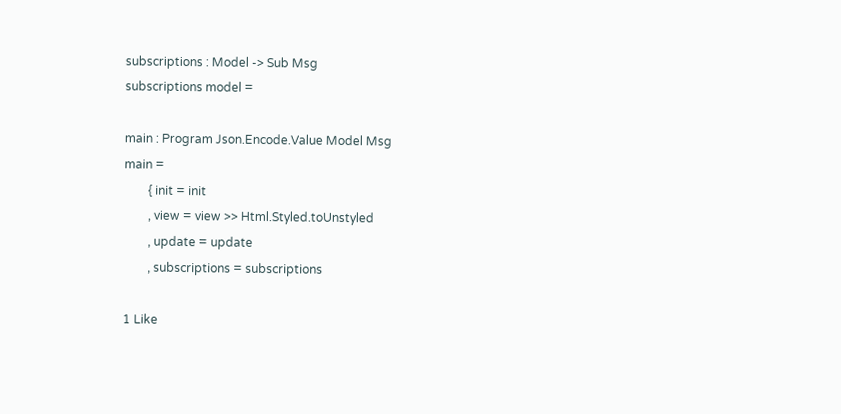subscriptions : Model -> Sub Msg
subscriptions model =

main : Program Json.Encode.Value Model Msg
main =
        { init = init
        , view = view >> Html.Styled.toUnstyled
        , update = update
        , subscriptions = subscriptions

1 Like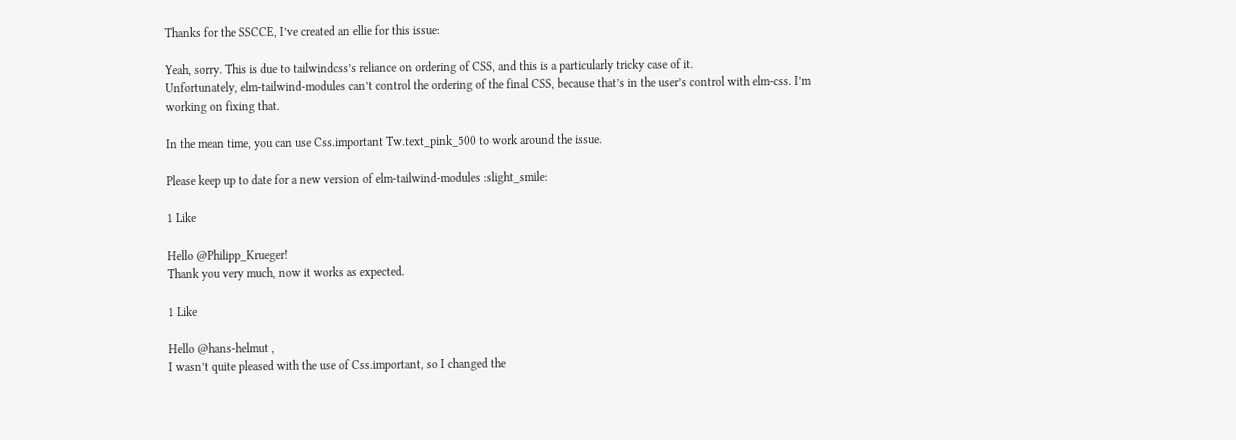Thanks for the SSCCE, I’ve created an ellie for this issue:

Yeah, sorry. This is due to tailwindcss’s reliance on ordering of CSS, and this is a particularly tricky case of it.
Unfortunately, elm-tailwind-modules can’t control the ordering of the final CSS, because that’s in the user’s control with elm-css. I’m working on fixing that.

In the mean time, you can use Css.important Tw.text_pink_500 to work around the issue.

Please keep up to date for a new version of elm-tailwind-modules :slight_smile:

1 Like

Hello @Philipp_Krueger!
Thank you very much, now it works as expected.

1 Like

Hello @hans-helmut ,
I wasn’t quite pleased with the use of Css.important, so I changed the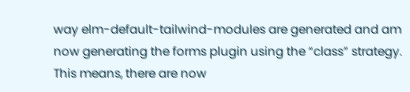way elm-default-tailwind-modules are generated and am now generating the forms plugin using the “class” strategy.
This means, there are now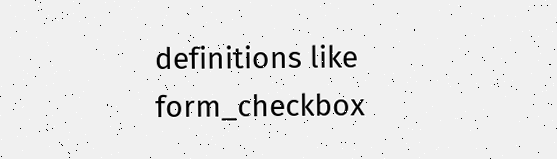definitions like form_checkbox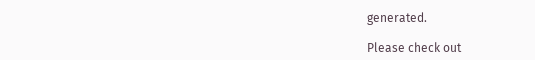generated.

Please check out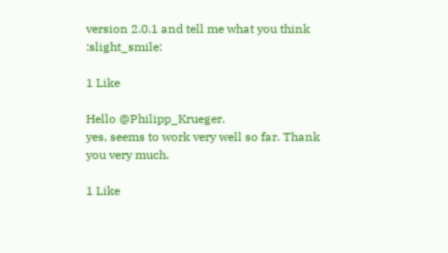version 2.0.1 and tell me what you think :slight_smile:

1 Like

Hello @Philipp_Krueger.
yes, seems to work very well so far. Thank you very much.

1 Like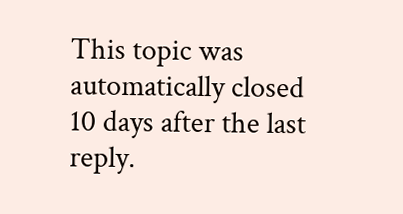This topic was automatically closed 10 days after the last reply.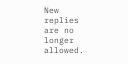New replies are no longer allowed.